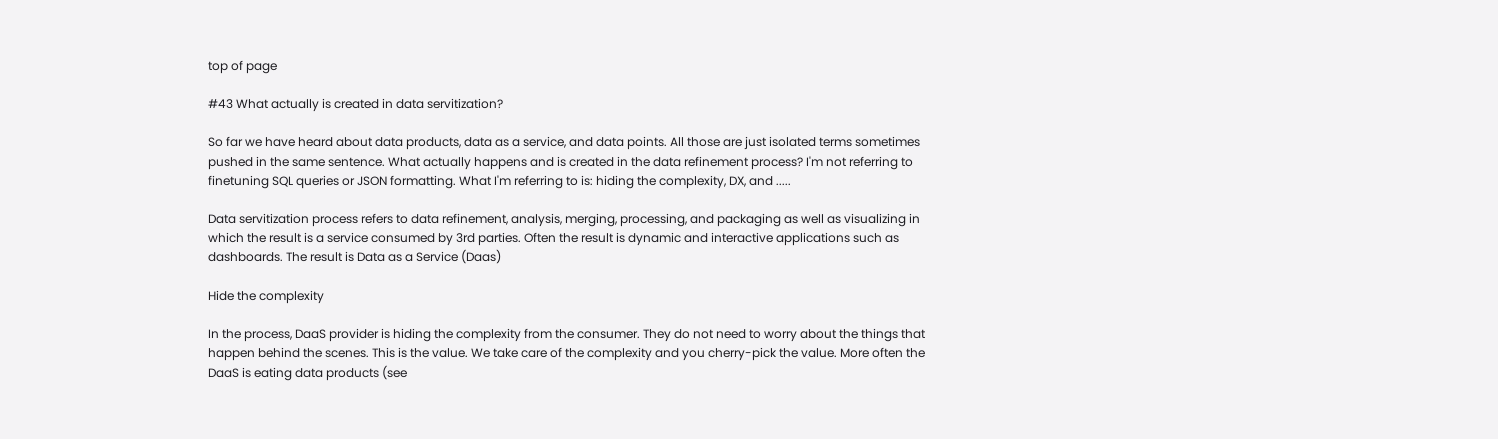top of page

#43 What actually is created in data servitization?

So far we have heard about data products, data as a service, and data points. All those are just isolated terms sometimes pushed in the same sentence. What actually happens and is created in the data refinement process? I'm not referring to finetuning SQL queries or JSON formatting. What I'm referring to is: hiding the complexity, DX, and .....

Data servitization process refers to data refinement, analysis, merging, processing, and packaging as well as visualizing in which the result is a service consumed by 3rd parties. Often the result is dynamic and interactive applications such as dashboards. The result is Data as a Service (Daas)

Hide the complexity

In the process, DaaS provider is hiding the complexity from the consumer. They do not need to worry about the things that happen behind the scenes. This is the value. We take care of the complexity and you cherry-pick the value. More often the DaaS is eating data products (see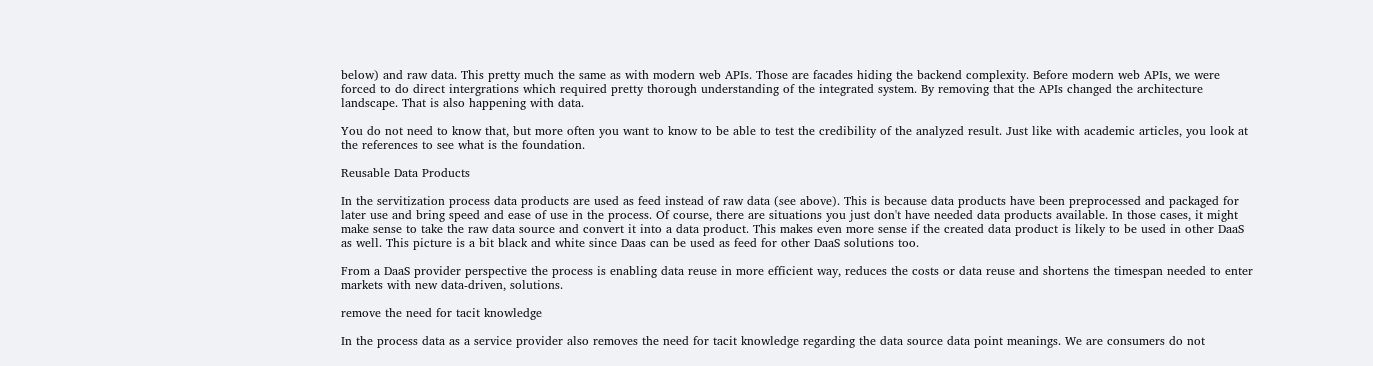below) and raw data. This pretty much the same as with modern web APIs. Those are facades hiding the backend complexity. Before modern web APIs, we were forced to do direct intergrations which required pretty thorough understanding of the integrated system. By removing that the APIs changed the architecture landscape. That is also happening with data.

You do not need to know that, but more often you want to know to be able to test the credibility of the analyzed result. Just like with academic articles, you look at the references to see what is the foundation.

Reusable Data Products

In the servitization process data products are used as feed instead of raw data (see above). This is because data products have been preprocessed and packaged for later use and bring speed and ease of use in the process. Of course, there are situations you just don't have needed data products available. In those cases, it might make sense to take the raw data source and convert it into a data product. This makes even more sense if the created data product is likely to be used in other DaaS as well. This picture is a bit black and white since Daas can be used as feed for other DaaS solutions too.

From a DaaS provider perspective the process is enabling data reuse in more efficient way, reduces the costs or data reuse and shortens the timespan needed to enter markets with new data-driven, solutions.

remove the need for tacit knowledge

In the process data as a service provider also removes the need for tacit knowledge regarding the data source data point meanings. We are consumers do not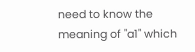need to know the meaning of "a1" which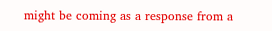might be coming as a response from a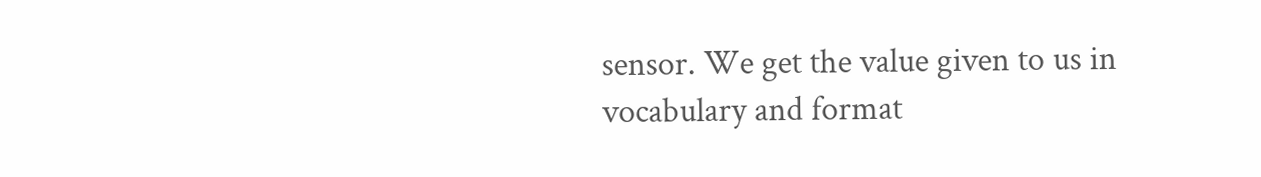sensor. We get the value given to us in vocabulary and format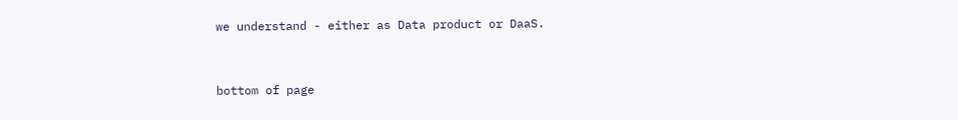we understand - either as Data product or DaaS.


bottom of page